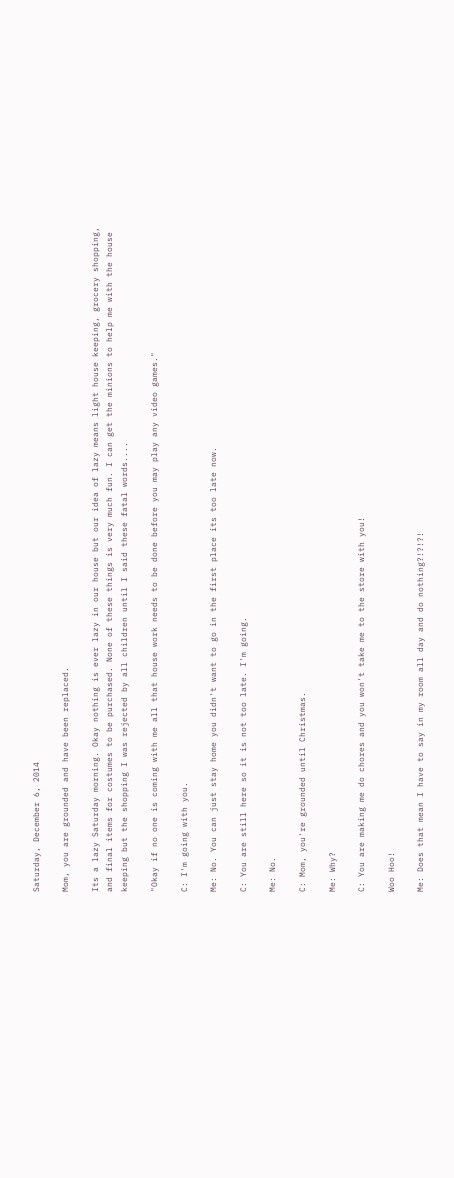Saturday, December 6, 2014

Mom, you are grounded and have been replaced.

Its a lazy Saturday morning. Okay nothing is ever lazy in our house but our idea of lazy means light house keeping, grocery shopping, and final items for costumes to be purchased. None of these things is very much fun. I can get the minions to help me with the house keeping but the shopping I was rejected by all children until I said these fatal words....

"Okay if no one is coming with me all that house work needs to be done before you may play any video games."

C: I'm going with you.

Me: No. You can just stay home you didn't want to go in the first place its too late now.

C: You are still here so it is not too late. I'm going.

Me: No.

C: Mom, you're grounded until Christmas.

Me: Why?

C: You are making me do chores and you won't take me to the store with you!

Woo Hoo!

Me: Does that mean I have to say in my room all day and do nothing?!?!?!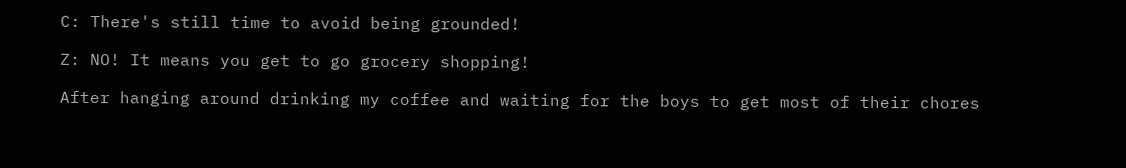C: There's still time to avoid being grounded!

Z: NO! It means you get to go grocery shopping!

After hanging around drinking my coffee and waiting for the boys to get most of their chores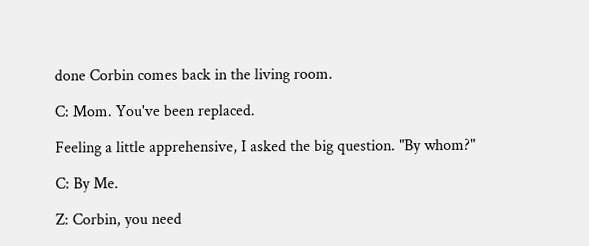done Corbin comes back in the living room.

C: Mom. You've been replaced.

Feeling a little apprehensive, I asked the big question. "By whom?"

C: By Me.

Z: Corbin, you need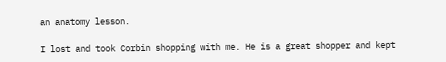an anatomy lesson.

I lost and took Corbin shopping with me. He is a great shopper and kept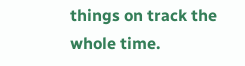things on track the whole time.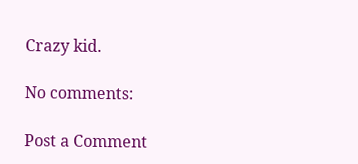Crazy kid.

No comments:

Post a Comment